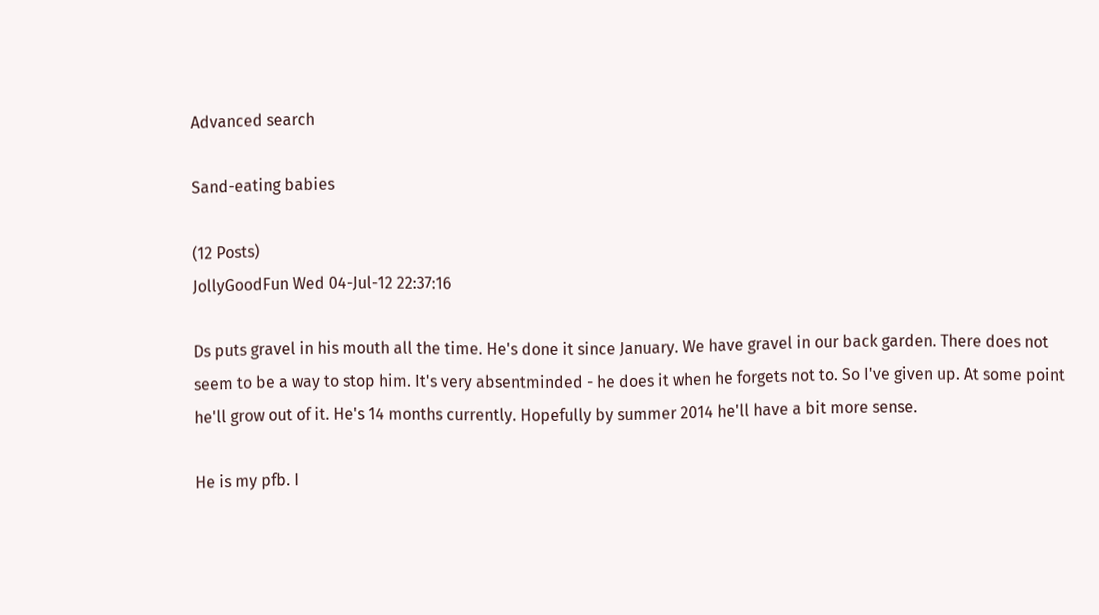Advanced search

Sand-eating babies

(12 Posts)
JollyGoodFun Wed 04-Jul-12 22:37:16

Ds puts gravel in his mouth all the time. He's done it since January. We have gravel in our back garden. There does not seem to be a way to stop him. It's very absentminded - he does it when he forgets not to. So I've given up. At some point he'll grow out of it. He's 14 months currently. Hopefully by summer 2014 he'll have a bit more sense.

He is my pfb. I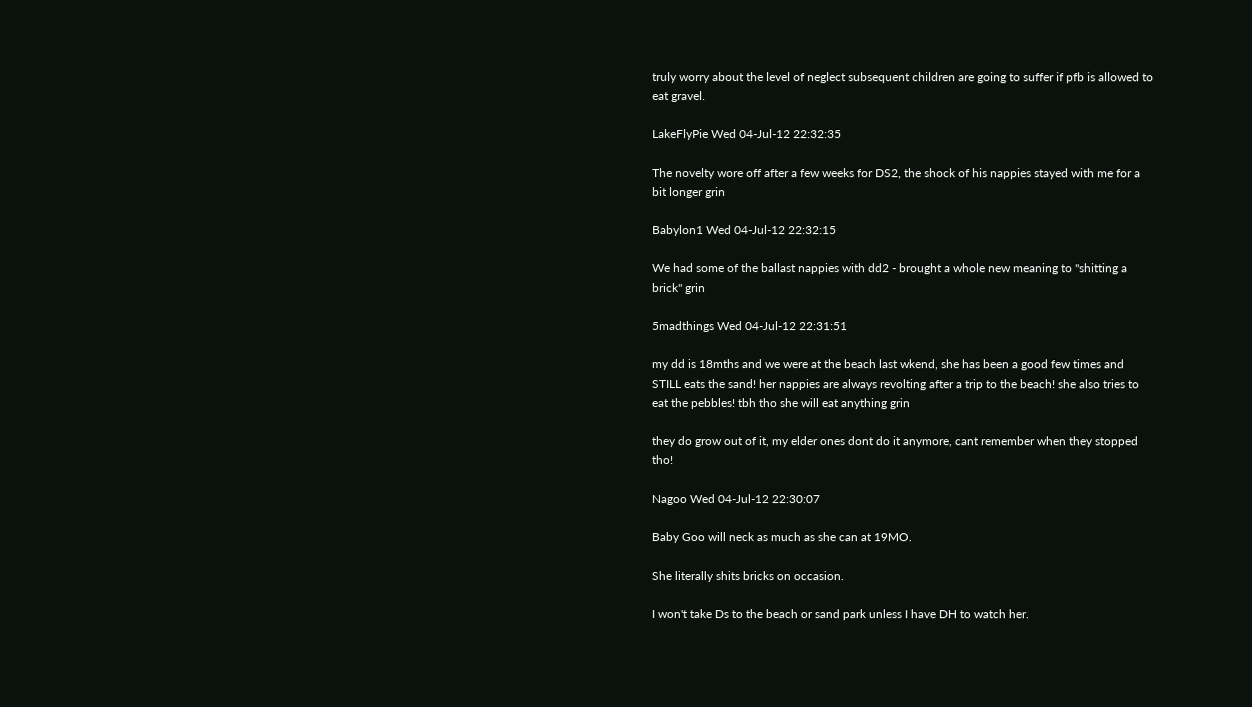truly worry about the level of neglect subsequent children are going to suffer if pfb is allowed to eat gravel.

LakeFlyPie Wed 04-Jul-12 22:32:35

The novelty wore off after a few weeks for DS2, the shock of his nappies stayed with me for a bit longer grin

Babylon1 Wed 04-Jul-12 22:32:15

We had some of the ballast nappies with dd2 - brought a whole new meaning to "shitting a brick" grin

5madthings Wed 04-Jul-12 22:31:51

my dd is 18mths and we were at the beach last wkend, she has been a good few times and STILL eats the sand! her nappies are always revolting after a trip to the beach! she also tries to eat the pebbles! tbh tho she will eat anything grin

they do grow out of it, my elder ones dont do it anymore, cant remember when they stopped tho!

Nagoo Wed 04-Jul-12 22:30:07

Baby Goo will neck as much as she can at 19MO.

She literally shits bricks on occasion.

I won't take Ds to the beach or sand park unless I have DH to watch her.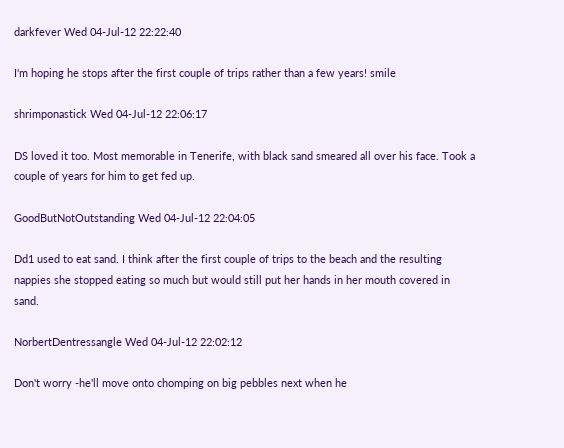darkfever Wed 04-Jul-12 22:22:40

I'm hoping he stops after the first couple of trips rather than a few years! smile

shrimponastick Wed 04-Jul-12 22:06:17

DS loved it too. Most memorable in Tenerife, with black sand smeared all over his face. Took a couple of years for him to get fed up.

GoodButNotOutstanding Wed 04-Jul-12 22:04:05

Dd1 used to eat sand. I think after the first couple of trips to the beach and the resulting nappies she stopped eating so much but would still put her hands in her mouth covered in sand.

NorbertDentressangle Wed 04-Jul-12 22:02:12

Don't worry -he'll move onto chomping on big pebbles next when he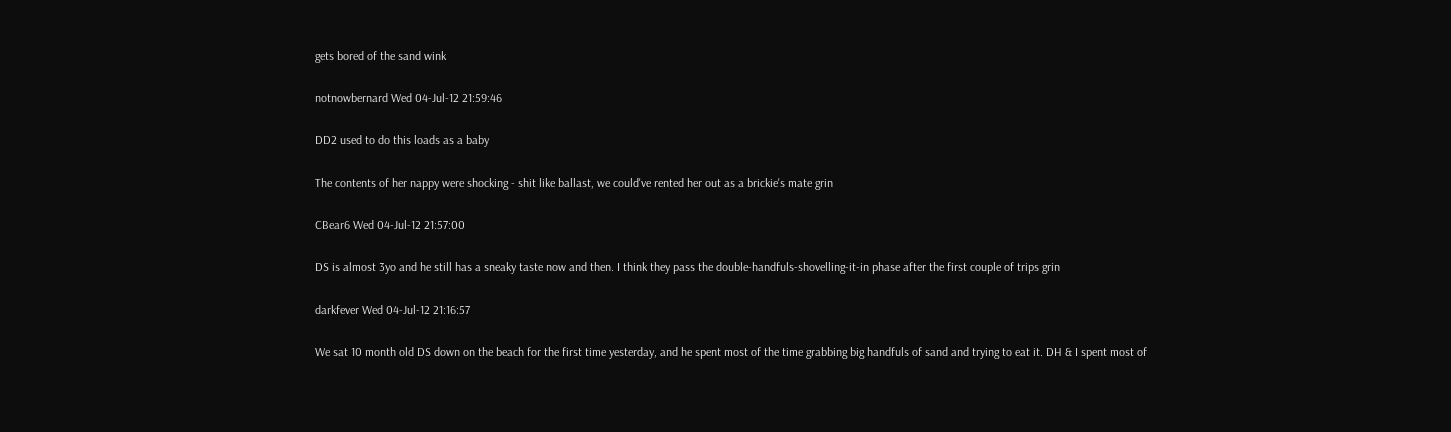gets bored of the sand wink

notnowbernard Wed 04-Jul-12 21:59:46

DD2 used to do this loads as a baby

The contents of her nappy were shocking - shit like ballast, we could've rented her out as a brickie's mate grin

CBear6 Wed 04-Jul-12 21:57:00

DS is almost 3yo and he still has a sneaky taste now and then. I think they pass the double-handfuls-shovelling-it-in phase after the first couple of trips grin

darkfever Wed 04-Jul-12 21:16:57

We sat 10 month old DS down on the beach for the first time yesterday, and he spent most of the time grabbing big handfuls of sand and trying to eat it. DH & I spent most of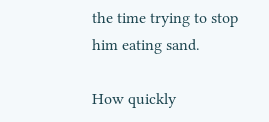the time trying to stop him eating sand.

How quickly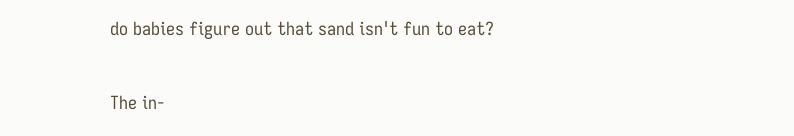do babies figure out that sand isn't fun to eat?

The in-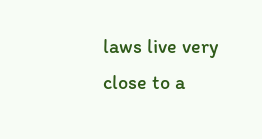laws live very close to a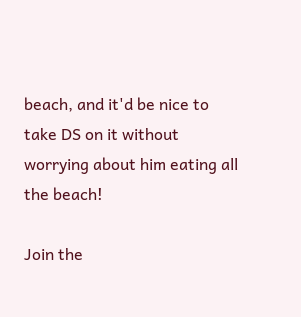beach, and it'd be nice to take DS on it without worrying about him eating all the beach!

Join the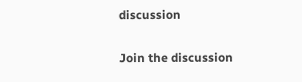discussion

Join the discussion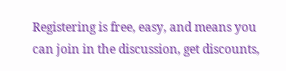Registering is free, easy, and means you can join in the discussion, get discounts,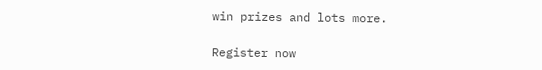win prizes and lots more.

Register now